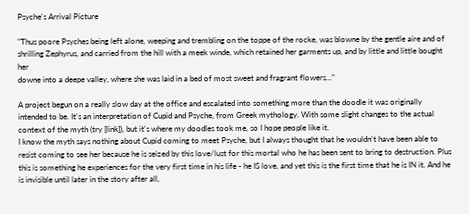Psyche's Arrival Picture

"Thus poore Psyches being left alone, weeping and trembling on the toppe of the rocke, was blowne by the gentle aire and of shrilling Zephyrus, and carried from the hill with a meek winde, which retained her garments up, and by little and little bought her
downe into a deepe valley, where she was laid in a bed of most sweet and fragrant flowers..."

A project begun on a really slow day at the office and escalated into something more than the doodle it was originally intended to be. It's an interpretation of Cupid and Psyche, from Greek mythology. With some slight changes to the actual context of the myth (try [link]), but it's where my doodles took me, so I hope people like it.
I know the myth says nothing about Cupid coming to meet Psyche, but I always thought that he wouldn't have been able to resist coming to see her because he is seized by this love/lust for this mortal who he has been sent to bring to destruction. Plus this is something he experiences for the very first time in his life - he IS love, and yet this is the first time that he is IN it. And he is invisible until later in the story after all,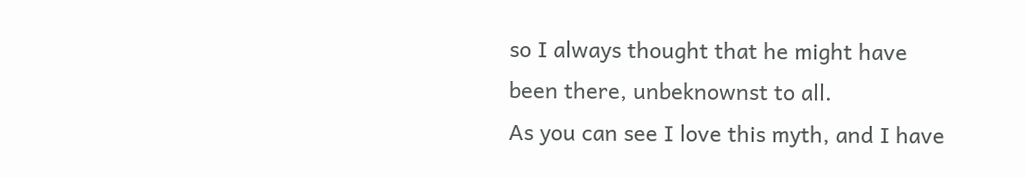so I always thought that he might have been there, unbeknownst to all.
As you can see I love this myth, and I have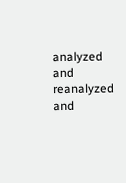analyzed and reanalyzed and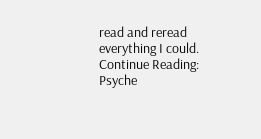read and reread everything I could.
Continue Reading: Psyche